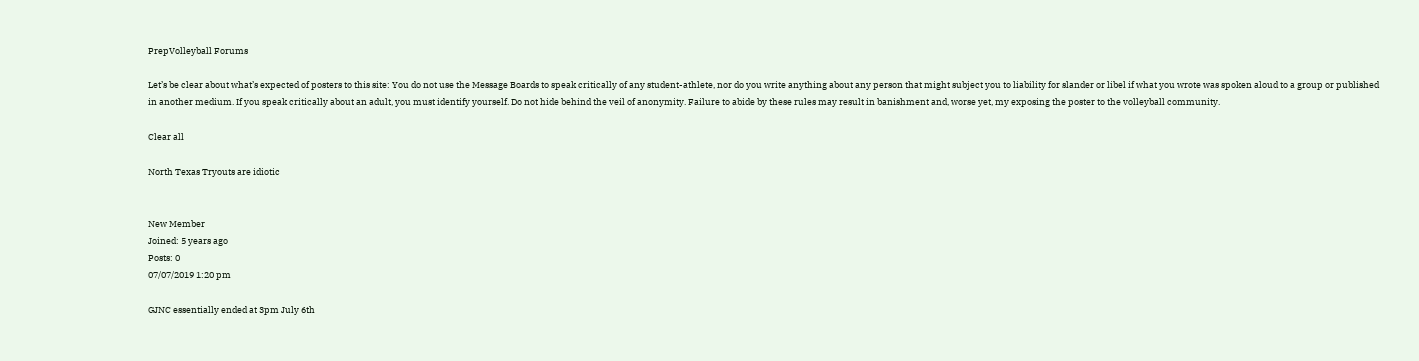PrepVolleyball Forums

Let’s be clear about what’s expected of posters to this site: You do not use the Message Boards to speak critically of any student-athlete, nor do you write anything about any person that might subject you to liability for slander or libel if what you wrote was spoken aloud to a group or published in another medium. If you speak critically about an adult, you must identify yourself. Do not hide behind the veil of anonymity. Failure to abide by these rules may result in banishment and, worse yet, my exposing the poster to the volleyball community.

Clear all

North Texas Tryouts are idiotic


New Member
Joined: 5 years ago
Posts: 0
07/07/2019 1:20 pm

GJNC essentially ended at 3pm July 6th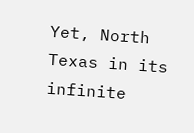Yet, North Texas in its infinite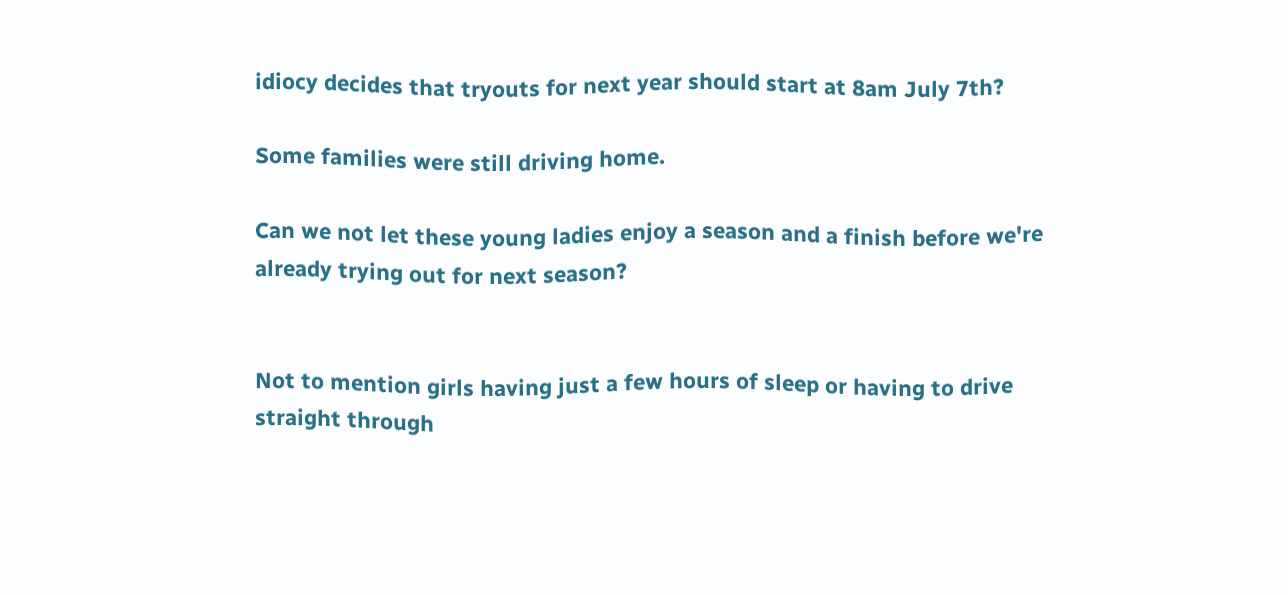idiocy decides that tryouts for next year should start at 8am July 7th?

Some families were still driving home.

Can we not let these young ladies enjoy a season and a finish before we're already trying out for next season?


Not to mention girls having just a few hours of sleep or having to drive straight through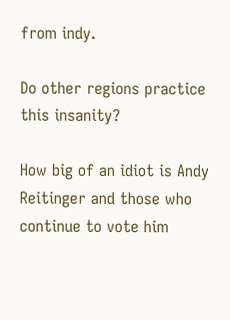from indy.

Do other regions practice this insanity?

How big of an idiot is Andy Reitinger and those who continue to vote him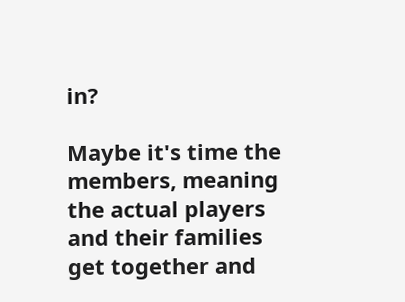in?

Maybe it's time the members, meaning the actual players and their families get together and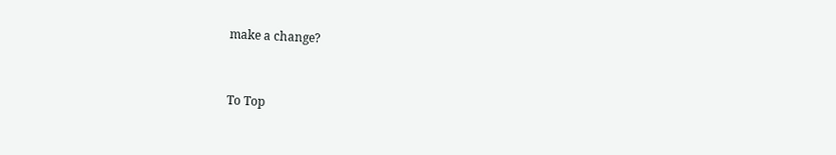make a change?


To Top